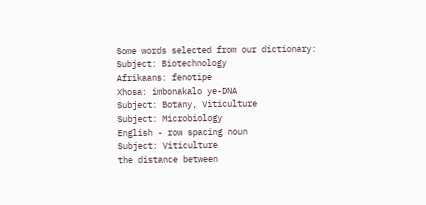Some words selected from our dictionary:
Subject: Biotechnology
Afrikaans: fenotipe
Xhosa: imbonakalo ye-DNA
Subject: Botany, Viticulture
Subject: Microbiology
English - row spacing noun
Subject: Viticulture
the distance between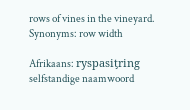rows of vines in the vineyard.
Synonyms: row width

Afrikaans: ryspasiƫring
selfstandige naamwoord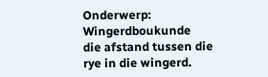Onderwerp: Wingerdboukunde
die afstand tussen die rye in die wingerd.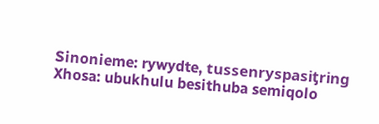Sinonieme: rywydte, tussenryspasiƫring
Xhosa: ubukhulu besithuba semiqolo